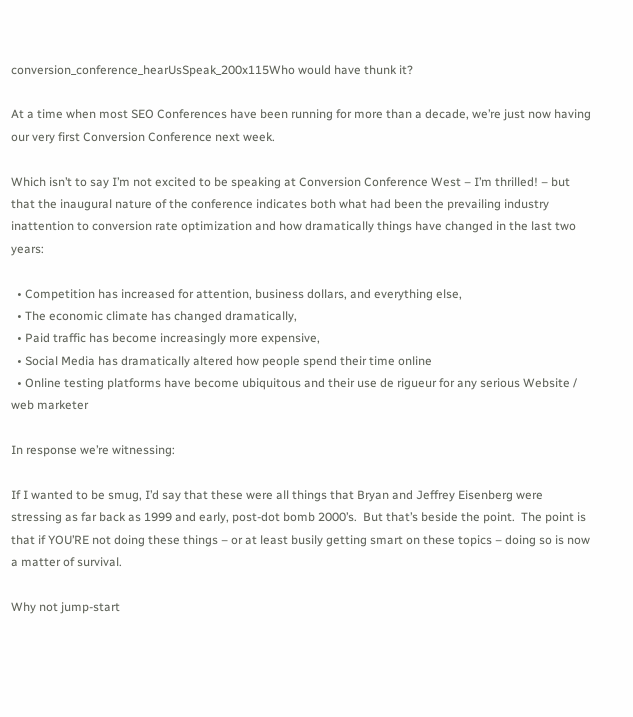conversion_conference_hearUsSpeak_200x115Who would have thunk it?

At a time when most SEO Conferences have been running for more than a decade, we’re just now having our very first Conversion Conference next week.

Which isn’t to say I’m not excited to be speaking at Conversion Conference West – I’m thrilled! – but that the inaugural nature of the conference indicates both what had been the prevailing industry inattention to conversion rate optimization and how dramatically things have changed in the last two years:

  • Competition has increased for attention, business dollars, and everything else,
  • The economic climate has changed dramatically,
  • Paid traffic has become increasingly more expensive,
  • Social Media has dramatically altered how people spend their time online
  • Online testing platforms have become ubiquitous and their use de rigueur for any serious Website / web marketer

In response we’re witnessing:

If I wanted to be smug, I’d say that these were all things that Bryan and Jeffrey Eisenberg were stressing as far back as 1999 and early, post-dot bomb 2000’s.  But that’s beside the point.  The point is that if YOU’RE not doing these things – or at least busily getting smart on these topics – doing so is now a matter of survival.

Why not jump-start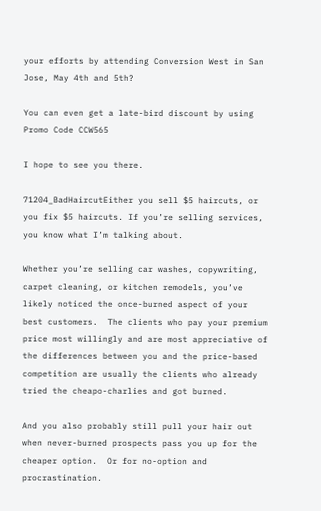your efforts by attending Conversion West in San Jose, May 4th and 5th?

You can even get a late-bird discount by using Promo Code CCW565

I hope to see you there.

71204_BadHaircutEither you sell $5 haircuts, or you fix $5 haircuts. If you’re selling services, you know what I’m talking about.

Whether you’re selling car washes, copywriting, carpet cleaning, or kitchen remodels, you’ve likely noticed the once-burned aspect of your best customers.  The clients who pay your premium price most willingly and are most appreciative of the differences between you and the price-based competition are usually the clients who already tried the cheapo-charlies and got burned.

And you also probably still pull your hair out when never-burned prospects pass you up for the cheaper option.  Or for no-option and procrastination.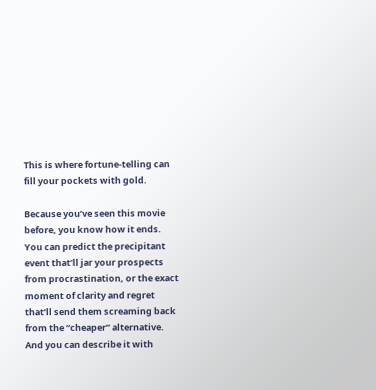This is where fortune-telling can fill your pockets with gold.

Because you’ve seen this movie before, you know how it ends.  You can predict the precipitant event that’ll jar your prospects from procrastination, or the exact moment of clarity and regret that’ll send them screaming back from the “cheaper” alternative.  And you can describe it with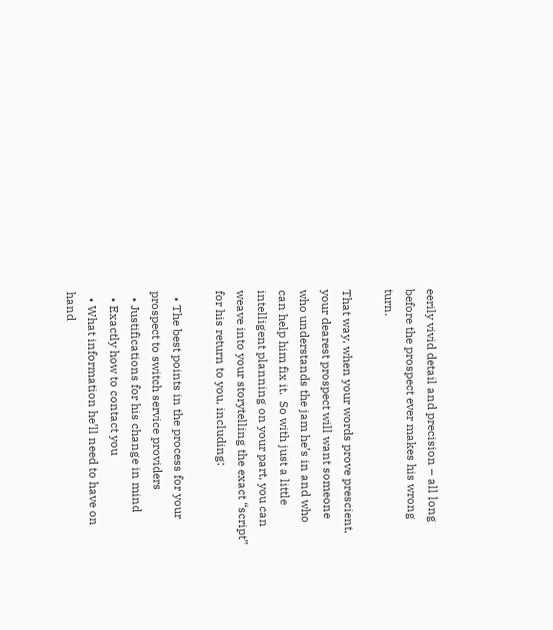eerily vivid detail and precision – all long before the prospect ever makes his wrong turn.

That way, when your words prove prescient, your dearest prospect will want someone who understands the jam he’s in and who can help him fix it.  So with just a little intelligent planning on your part, you can weave into your storytelling the exact “script” for his return to you, including:

  • The best points in the process for your prospect to switch service providers
  • Justifications for his change in mind
  • Exactly how to contact you
  • What information he’ll need to have on hand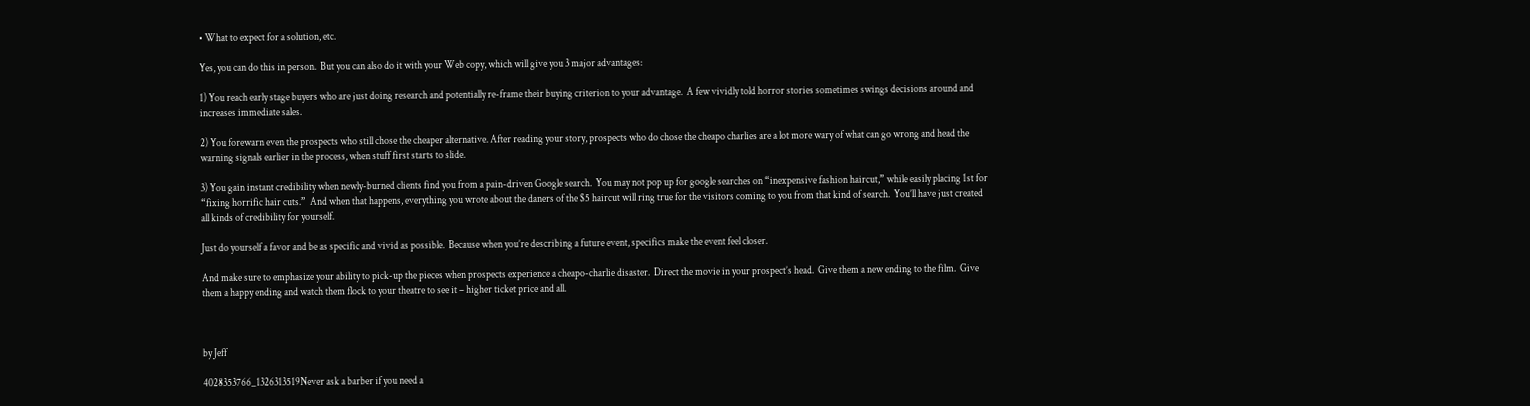• What to expect for a solution, etc.

Yes, you can do this in person.  But you can also do it with your Web copy, which will give you 3 major advantages:

1) You reach early stage buyers who are just doing research and potentially re-frame their buying criterion to your advantage.  A few vividly told horror stories sometimes swings decisions around and increases immediate sales.

2) You forewarn even the prospects who still chose the cheaper alternative. After reading your story, prospects who do chose the cheapo charlies are a lot more wary of what can go wrong and head the warning signals earlier in the process, when stuff first starts to slide.

3) You gain instant credibility when newly-burned clients find you from a pain-driven Google search.  You may not pop up for google searches on “inexpensive fashion haircut,” while easily placing 1st for “fixing horrific hair cuts.”  And when that happens, everything you wrote about the daners of the $5 haircut will ring true for the visitors coming to you from that kind of search.  You’ll have just created all kinds of credibility for yourself.

Just do yourself a favor and be as specific and vivid as possible.  Because when you’re describing a future event, specifics make the event feel closer.

And make sure to emphasize your ability to pick-up the pieces when prospects experience a cheapo-charlie disaster.  Direct the movie in your prospect’s head.  Give them a new ending to the film.  Give them a happy ending and watch them flock to your theatre to see it – higher ticket price and all.



by Jeff

4028353766_1326313519Never ask a barber if you need a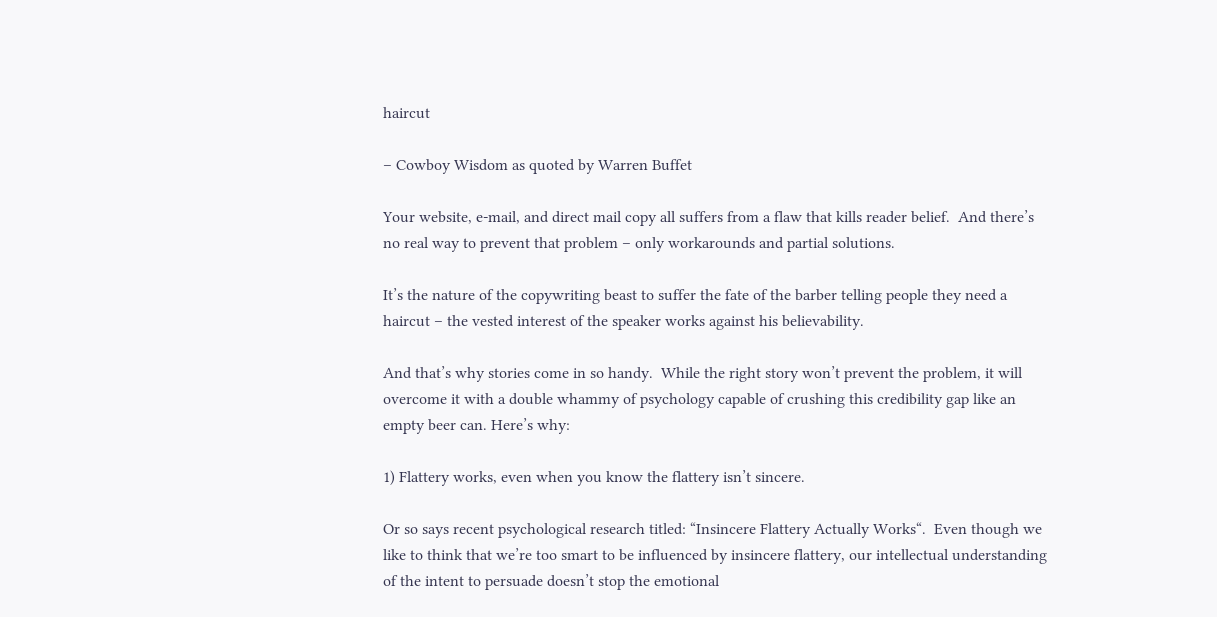haircut

– Cowboy Wisdom as quoted by Warren Buffet

Your website, e-mail, and direct mail copy all suffers from a flaw that kills reader belief.  And there’s no real way to prevent that problem – only workarounds and partial solutions.

It’s the nature of the copywriting beast to suffer the fate of the barber telling people they need a haircut – the vested interest of the speaker works against his believability.

And that’s why stories come in so handy.  While the right story won’t prevent the problem, it will overcome it with a double whammy of psychology capable of crushing this credibility gap like an empty beer can. Here’s why:

1) Flattery works, even when you know the flattery isn’t sincere.

Or so says recent psychological research titled: “Insincere Flattery Actually Works“.  Even though we like to think that we’re too smart to be influenced by insincere flattery, our intellectual understanding of the intent to persuade doesn’t stop the emotional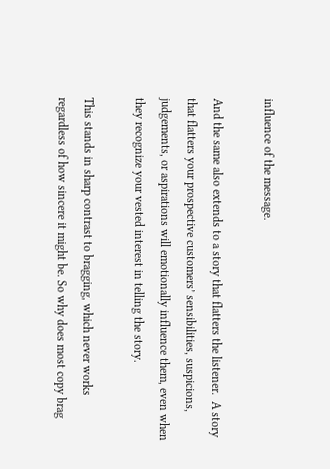influence of the message.

And the same also extends to a story that flatters the listener.  A story that flatters your prospective customers’ sensibilities, suspicions, judgements, or aspirations will emotionally influence them, even when they recognize your vested interest in telling the story.

This stands in sharp contrast to bragging, which never works regardless of how sincere it might be. So why does most copy brag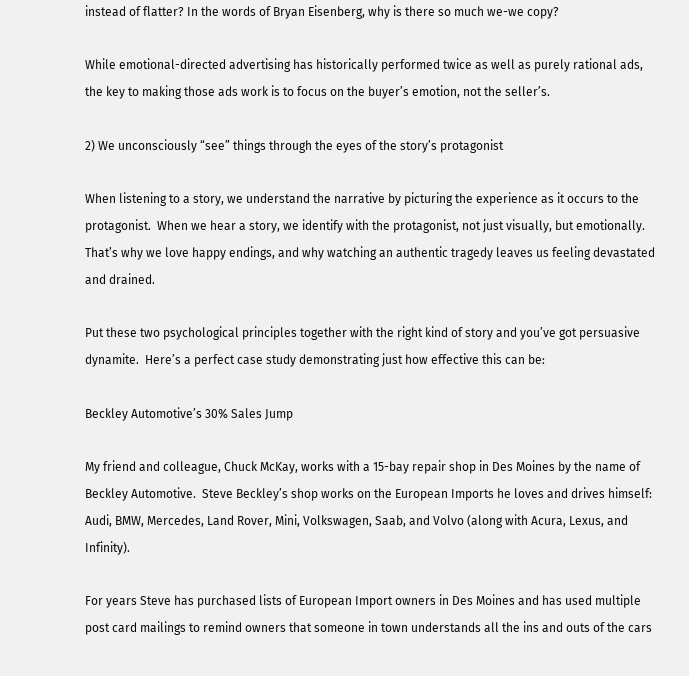instead of flatter? In the words of Bryan Eisenberg, why is there so much we-we copy?

While emotional-directed advertising has historically performed twice as well as purely rational ads, the key to making those ads work is to focus on the buyer’s emotion, not the seller’s.

2) We unconsciously “see” things through the eyes of the story’s protagonist

When listening to a story, we understand the narrative by picturing the experience as it occurs to the protagonist.  When we hear a story, we identify with the protagonist, not just visually, but emotionally. That’s why we love happy endings, and why watching an authentic tragedy leaves us feeling devastated and drained.

Put these two psychological principles together with the right kind of story and you’ve got persuasive dynamite.  Here’s a perfect case study demonstrating just how effective this can be:

Beckley Automotive’s 30% Sales Jump

My friend and colleague, Chuck McKay, works with a 15-bay repair shop in Des Moines by the name of Beckley Automotive.  Steve Beckley’s shop works on the European Imports he loves and drives himself: Audi, BMW, Mercedes, Land Rover, Mini, Volkswagen, Saab, and Volvo (along with Acura, Lexus, and Infinity).

For years Steve has purchased lists of European Import owners in Des Moines and has used multiple post card mailings to remind owners that someone in town understands all the ins and outs of the cars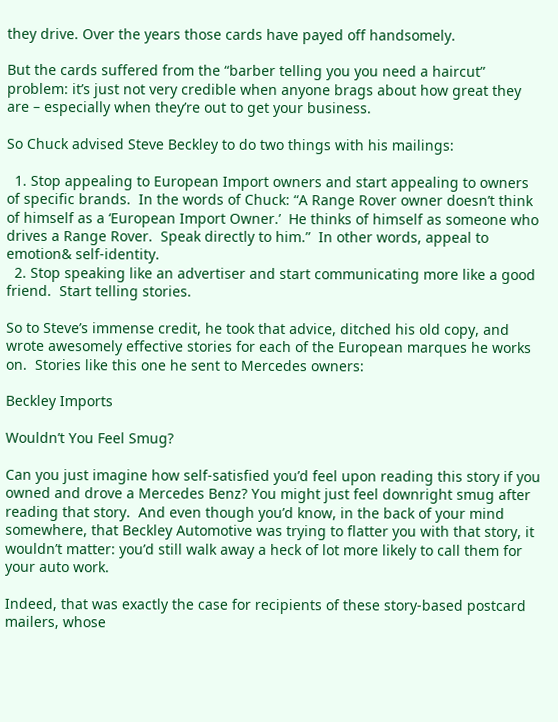they drive. Over the years those cards have payed off handsomely.

But the cards suffered from the “barber telling you you need a haircut” problem: it’s just not very credible when anyone brags about how great they are – especially when they’re out to get your business.

So Chuck advised Steve Beckley to do two things with his mailings:

  1. Stop appealing to European Import owners and start appealing to owners of specific brands.  In the words of Chuck: “A Range Rover owner doesn’t think of himself as a ‘European Import Owner.’  He thinks of himself as someone who drives a Range Rover.  Speak directly to him.”  In other words, appeal to emotion& self-identity.
  2. Stop speaking like an advertiser and start communicating more like a good friend.  Start telling stories.

So to Steve’s immense credit, he took that advice, ditched his old copy, and wrote awesomely effective stories for each of the European marques he works on.  Stories like this one he sent to Mercedes owners:

Beckley Imports

Wouldn’t You Feel Smug?

Can you just imagine how self-satisfied you’d feel upon reading this story if you owned and drove a Mercedes Benz? You might just feel downright smug after reading that story.  And even though you’d know, in the back of your mind somewhere, that Beckley Automotive was trying to flatter you with that story, it wouldn’t matter: you’d still walk away a heck of lot more likely to call them for your auto work.

Indeed, that was exactly the case for recipients of these story-based postcard mailers, whose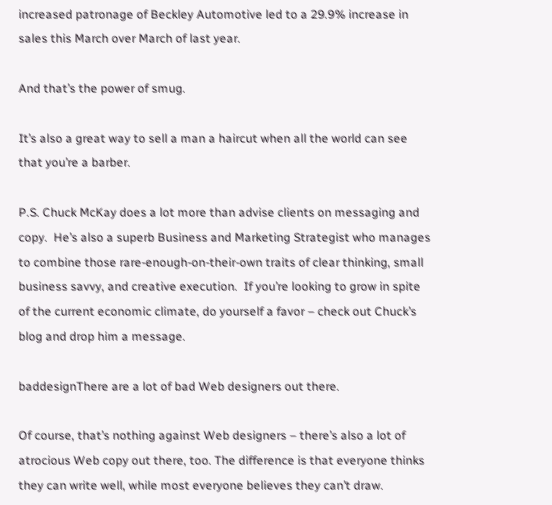increased patronage of Beckley Automotive led to a 29.9% increase in sales this March over March of last year.

And that’s the power of smug.

It’s also a great way to sell a man a haircut when all the world can see that you’re a barber.

P.S. Chuck McKay does a lot more than advise clients on messaging and copy.  He’s also a superb Business and Marketing Strategist who manages to combine those rare-enough-on-their-own traits of clear thinking, small business savvy, and creative execution.  If you’re looking to grow in spite of the current economic climate, do yourself a favor – check out Chuck’s blog and drop him a message.

baddesignThere are a lot of bad Web designers out there.

Of course, that’s nothing against Web designers – there’s also a lot of atrocious Web copy out there, too. The difference is that everyone thinks they can write well, while most everyone believes they can’t draw.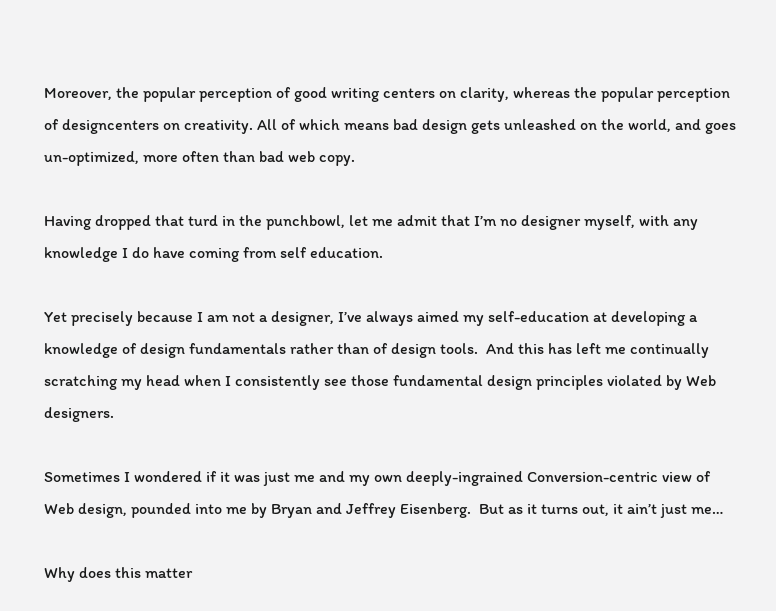Moreover, the popular perception of good writing centers on clarity, whereas the popular perception of designcenters on creativity. All of which means bad design gets unleashed on the world, and goes un-optimized, more often than bad web copy.

Having dropped that turd in the punchbowl, let me admit that I’m no designer myself, with any knowledge I do have coming from self education.

Yet precisely because I am not a designer, I’ve always aimed my self-education at developing a knowledge of design fundamentals rather than of design tools.  And this has left me continually scratching my head when I consistently see those fundamental design principles violated by Web designers.

Sometimes I wondered if it was just me and my own deeply-ingrained Conversion-centric view of Web design, pounded into me by Bryan and Jeffrey Eisenberg.  But as it turns out, it ain’t just me…

Why does this matter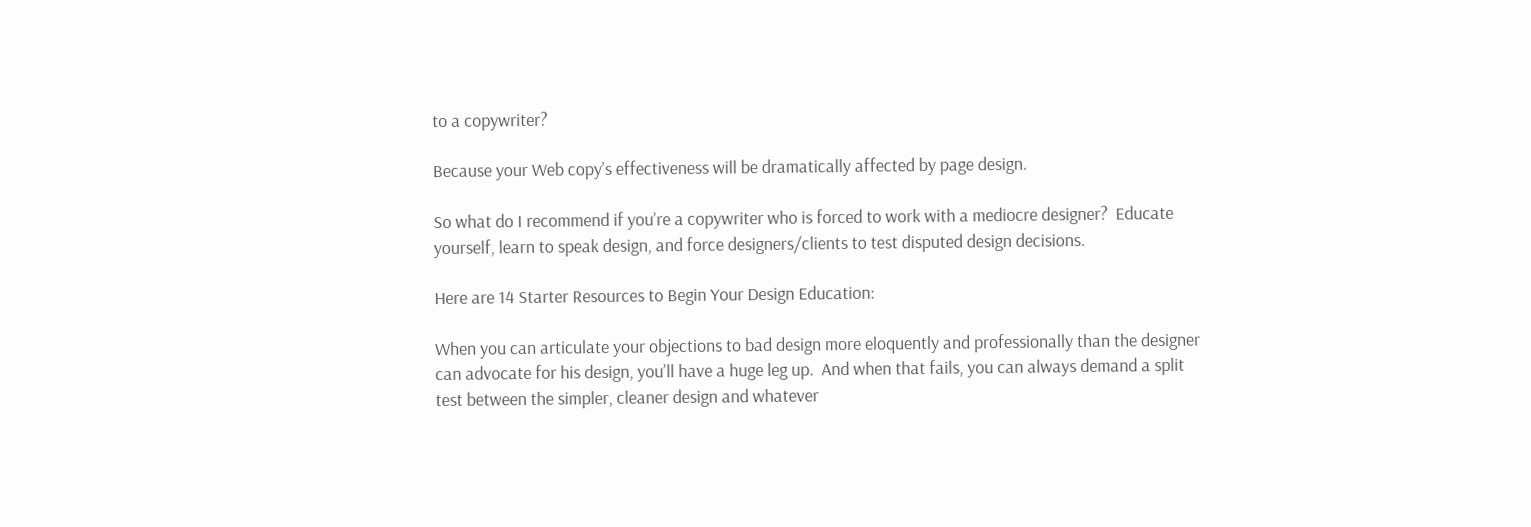to a copywriter?

Because your Web copy’s effectiveness will be dramatically affected by page design.

So what do I recommend if you’re a copywriter who is forced to work with a mediocre designer?  Educate yourself, learn to speak design, and force designers/clients to test disputed design decisions.

Here are 14 Starter Resources to Begin Your Design Education:

When you can articulate your objections to bad design more eloquently and professionally than the designer can advocate for his design, you’ll have a huge leg up.  And when that fails, you can always demand a split test between the simpler, cleaner design and whatever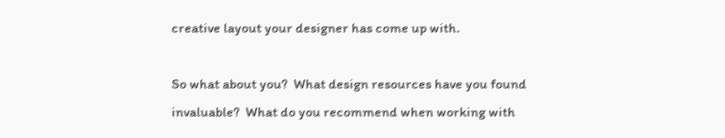creative layout your designer has come up with.

So what about you?  What design resources have you found invaluable?  What do you recommend when working with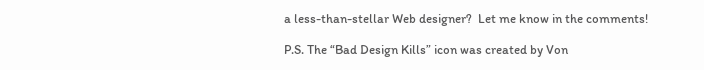a less-than-stellar Web designer?  Let me know in the comments!

P.S. The “Bad Design Kills” icon was created by Von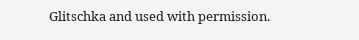Glitschka and used with permission.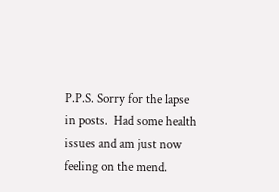P.P.S. Sorry for the lapse in posts.  Had some health issues and am just now feeling on the mend.